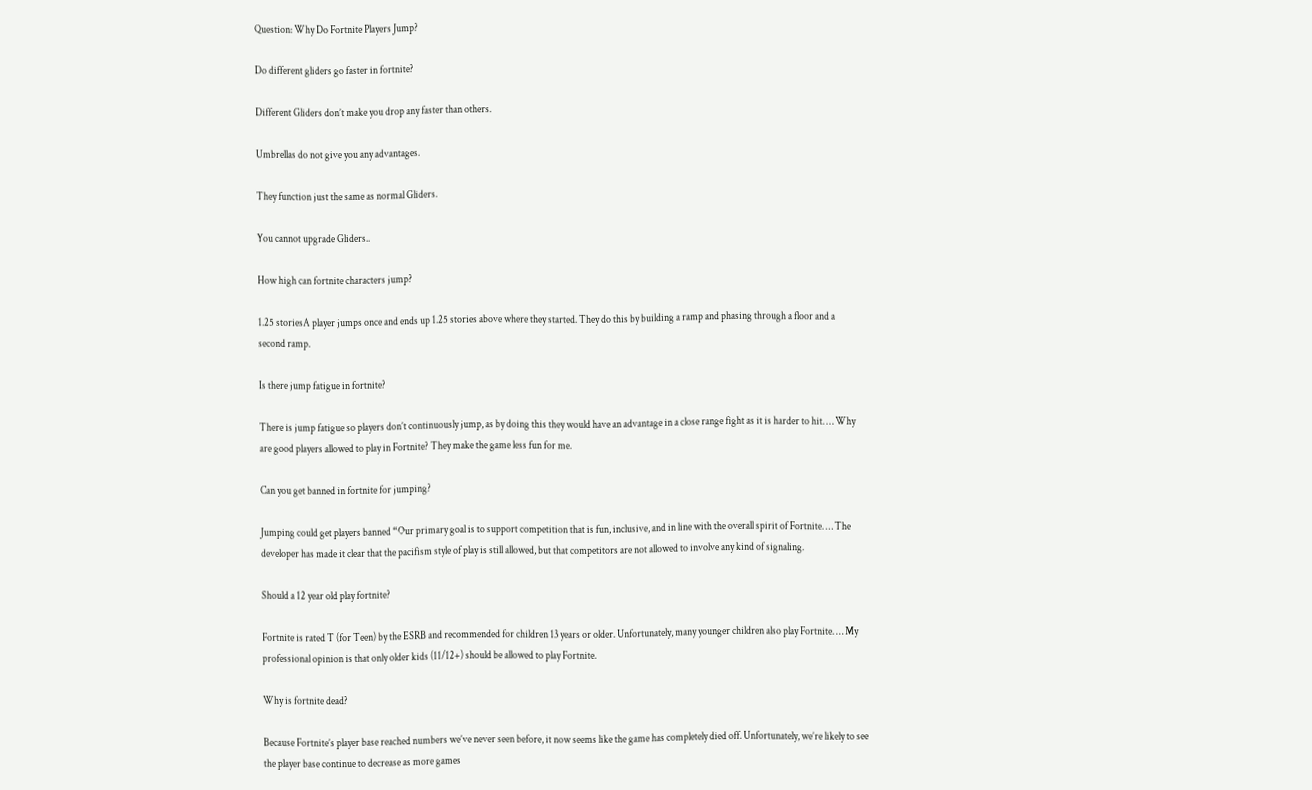Question: Why Do Fortnite Players Jump?

Do different gliders go faster in fortnite?

Different Gliders don’t make you drop any faster than others.

Umbrellas do not give you any advantages.

They function just the same as normal Gliders.

You cannot upgrade Gliders..

How high can fortnite characters jump?

1.25 storiesA player jumps once and ends up 1.25 stories above where they started. They do this by building a ramp and phasing through a floor and a second ramp.

Is there jump fatigue in fortnite?

There is jump fatigue so players don’t continuously jump, as by doing this they would have an advantage in a close range fight as it is harder to hit. … Why are good players allowed to play in Fortnite? They make the game less fun for me.

Can you get banned in fortnite for jumping?

Jumping could get players banned “Our primary goal is to support competition that is fun, inclusive, and in line with the overall spirit of Fortnite. … The developer has made it clear that the pacifism style of play is still allowed, but that competitors are not allowed to involve any kind of signaling.

Should a 12 year old play fortnite?

Fortnite is rated T (for Teen) by the ESRB and recommended for children 13 years or older. Unfortunately, many younger children also play Fortnite. … My professional opinion is that only older kids (11/12+) should be allowed to play Fortnite.

Why is fortnite dead?

Because Fortnite’s player base reached numbers we’ve never seen before, it now seems like the game has completely died off. Unfortunately, we’re likely to see the player base continue to decrease as more games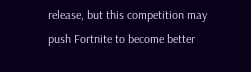release, but this competition may push Fortnite to become better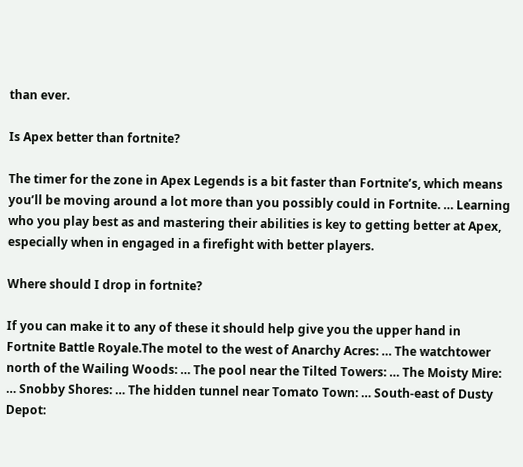than ever.

Is Apex better than fortnite?

The timer for the zone in Apex Legends is a bit faster than Fortnite’s, which means you’ll be moving around a lot more than you possibly could in Fortnite. … Learning who you play best as and mastering their abilities is key to getting better at Apex, especially when in engaged in a firefight with better players.

Where should I drop in fortnite?

If you can make it to any of these it should help give you the upper hand in Fortnite Battle Royale.The motel to the west of Anarchy Acres: … The watchtower north of the Wailing Woods: … The pool near the Tilted Towers: … The Moisty Mire: … Snobby Shores: … The hidden tunnel near Tomato Town: … South-east of Dusty Depot: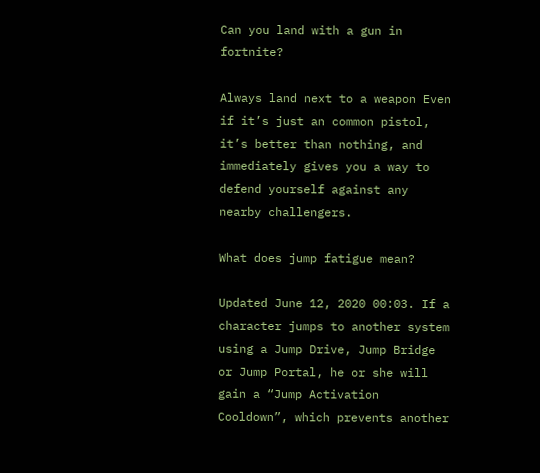Can you land with a gun in fortnite?

Always land next to a weapon Even if it’s just an common pistol, it’s better than nothing, and immediately gives you a way to defend yourself against any nearby challengers.

What does jump fatigue mean?

Updated June 12, 2020 00:03. If a character jumps to another system using a Jump Drive, Jump Bridge or Jump Portal, he or she will gain a “Jump Activation Cooldown”, which prevents another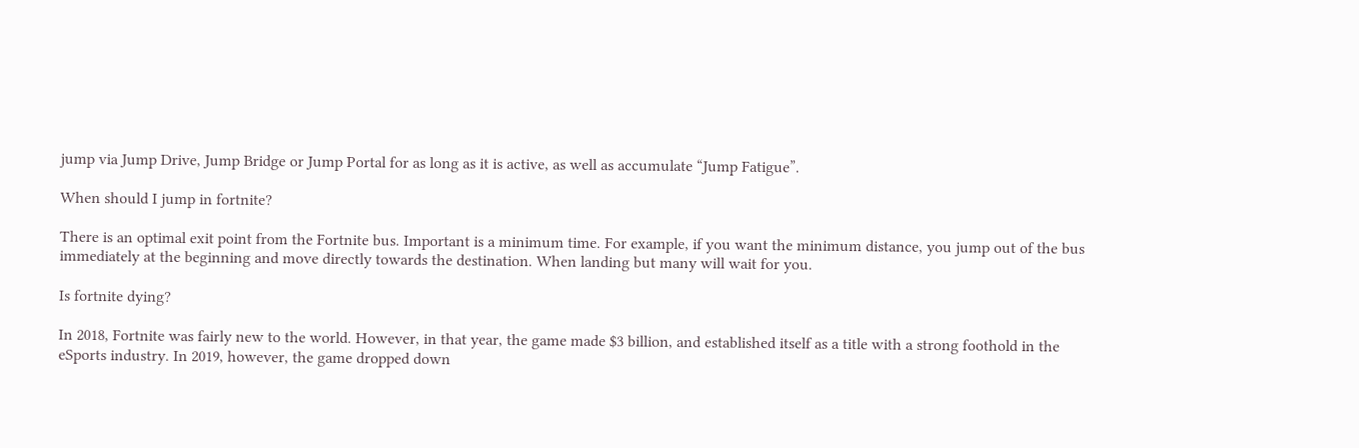jump via Jump Drive, Jump Bridge or Jump Portal for as long as it is active, as well as accumulate “Jump Fatigue”.

When should I jump in fortnite?

There is an optimal exit point from the Fortnite bus. Important is a minimum time. For example, if you want the minimum distance, you jump out of the bus immediately at the beginning and move directly towards the destination. When landing but many will wait for you.

Is fortnite dying?

In 2018, Fortnite was fairly new to the world. However, in that year, the game made $3 billion, and established itself as a title with a strong foothold in the eSports industry. In 2019, however, the game dropped down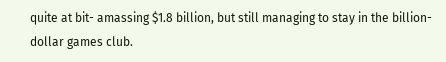quite at bit- amassing $1.8 billion, but still managing to stay in the billion-dollar games club.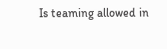Is teaming allowed in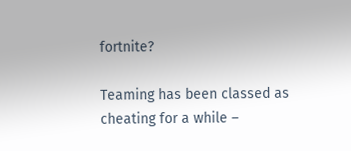fortnite?

Teaming has been classed as cheating for a while –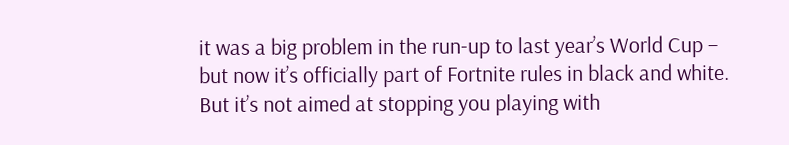it was a big problem in the run-up to last year’s World Cup – but now it’s officially part of Fortnite rules in black and white. But it’s not aimed at stopping you playing with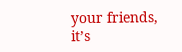your friends, it’s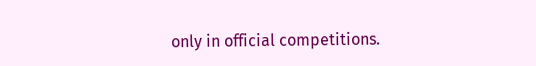only in official competitions.